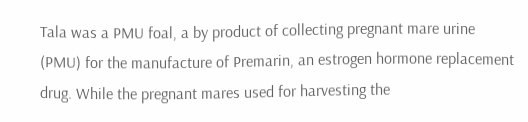Tala was a PMU foal, a by product of collecting pregnant mare urine (PMU) for the manufacture of Premarin, an estrogen hormone replacement drug. While the pregnant mares used for harvesting the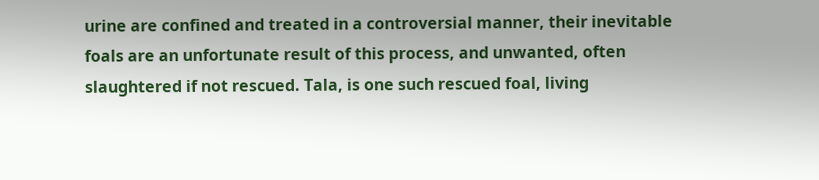urine are confined and treated in a controversial manner, their inevitable foals are an unfortunate result of this process, and unwanted, often slaughtered if not rescued. Tala, is one such rescued foal, living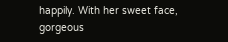happily. With her sweet face, gorgeous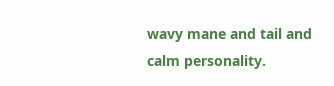wavy mane and tail and calm personality.